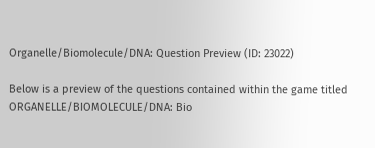Organelle/Biomolecule/DNA: Question Preview (ID: 23022)

Below is a preview of the questions contained within the game titled ORGANELLE/BIOMOLECULE/DNA: Bio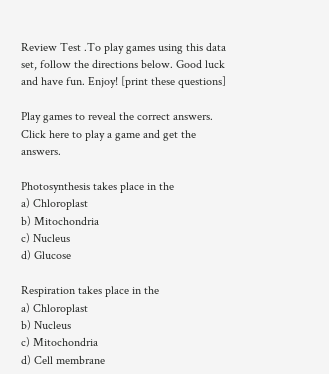Review Test .To play games using this data set, follow the directions below. Good luck and have fun. Enjoy! [print these questions]

Play games to reveal the correct answers. Click here to play a game and get the answers.

Photosynthesis takes place in the
a) Chloroplast
b) Mitochondria
c) Nucleus
d) Glucose

Respiration takes place in the
a) Chloroplast
b) Nucleus
c) Mitochondria
d) Cell membrane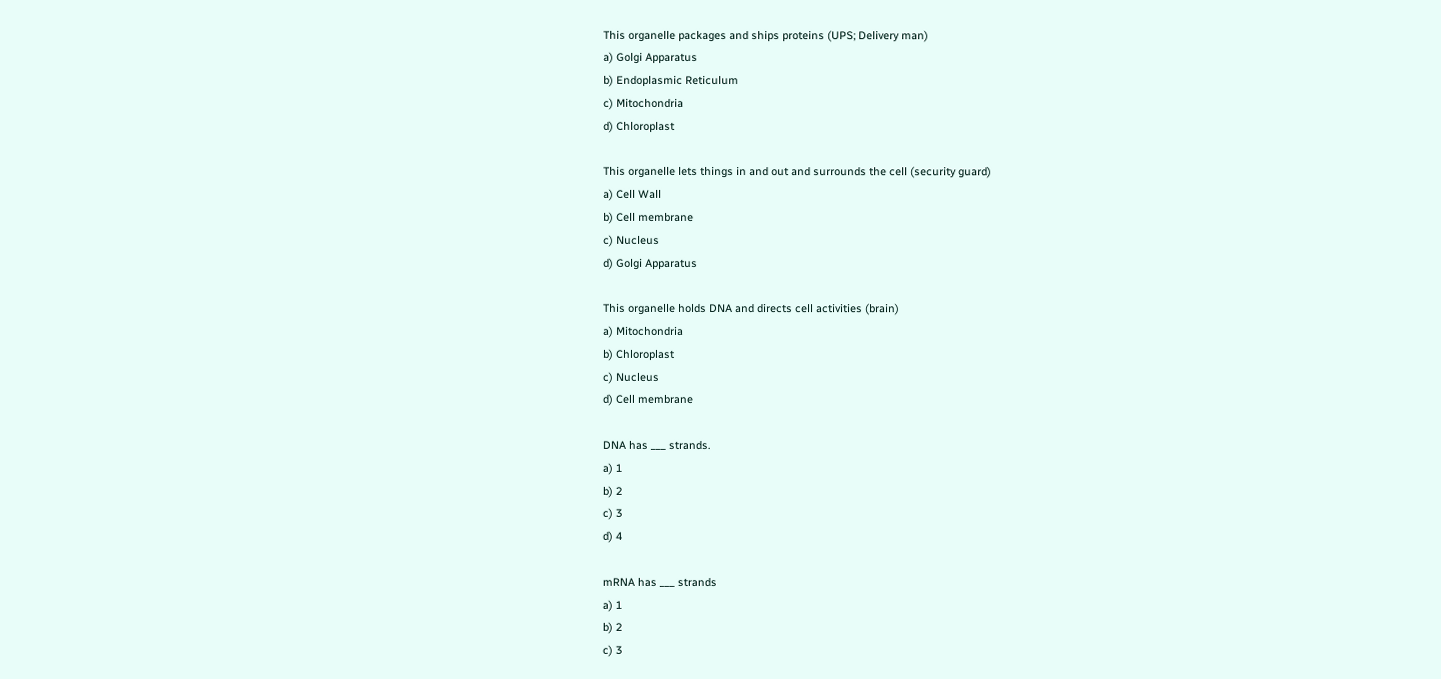This organelle packages and ships proteins (UPS; Delivery man)
a) Golgi Apparatus
b) Endoplasmic Reticulum
c) Mitochondria
d) Chloroplast

This organelle lets things in and out and surrounds the cell (security guard)
a) Cell Wall
b) Cell membrane
c) Nucleus
d) Golgi Apparatus

This organelle holds DNA and directs cell activities (brain)
a) Mitochondria
b) Chloroplast
c) Nucleus
d) Cell membrane

DNA has ___ strands.
a) 1
b) 2
c) 3
d) 4

mRNA has ___ strands
a) 1
b) 2
c) 3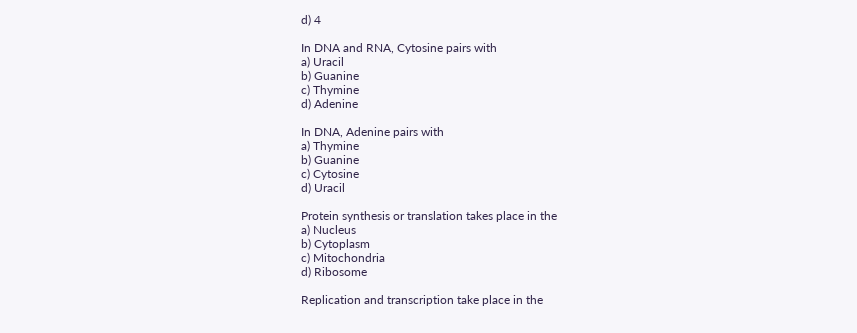d) 4

In DNA and RNA, Cytosine pairs with
a) Uracil
b) Guanine
c) Thymine
d) Adenine

In DNA, Adenine pairs with
a) Thymine
b) Guanine
c) Cytosine
d) Uracil

Protein synthesis or translation takes place in the
a) Nucleus
b) Cytoplasm
c) Mitochondria
d) Ribosome

Replication and transcription take place in the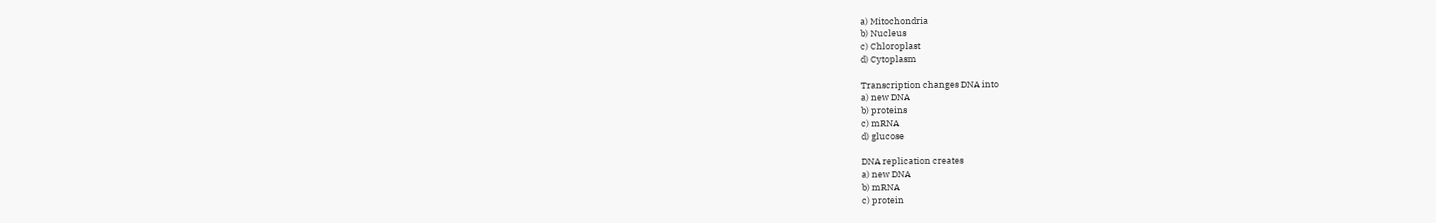a) Mitochondria
b) Nucleus
c) Chloroplast
d) Cytoplasm

Transcription changes DNA into
a) new DNA
b) proteins
c) mRNA
d) glucose

DNA replication creates
a) new DNA
b) mRNA
c) protein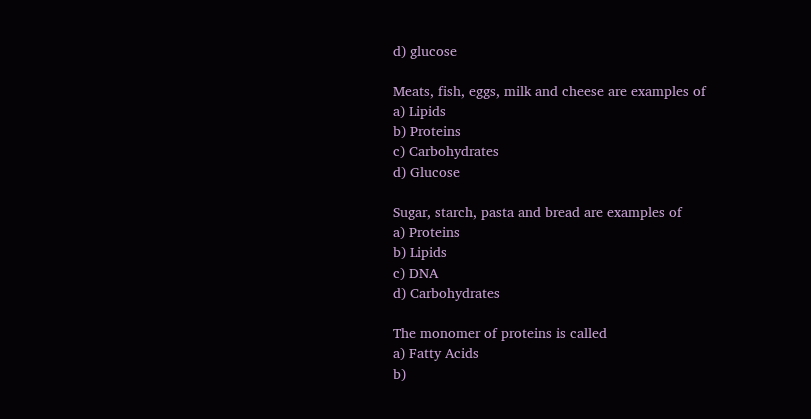d) glucose

Meats, fish, eggs, milk and cheese are examples of
a) Lipids
b) Proteins
c) Carbohydrates
d) Glucose

Sugar, starch, pasta and bread are examples of
a) Proteins
b) Lipids
c) DNA
d) Carbohydrates

The monomer of proteins is called
a) Fatty Acids
b)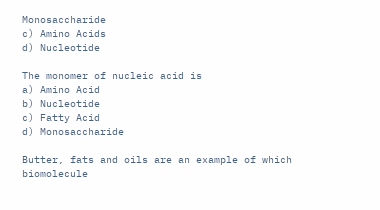Monosaccharide
c) Amino Acids
d) Nucleotide

The monomer of nucleic acid is
a) Amino Acid
b) Nucleotide
c) Fatty Acid
d) Monosaccharide

Butter, fats and oils are an example of which biomolecule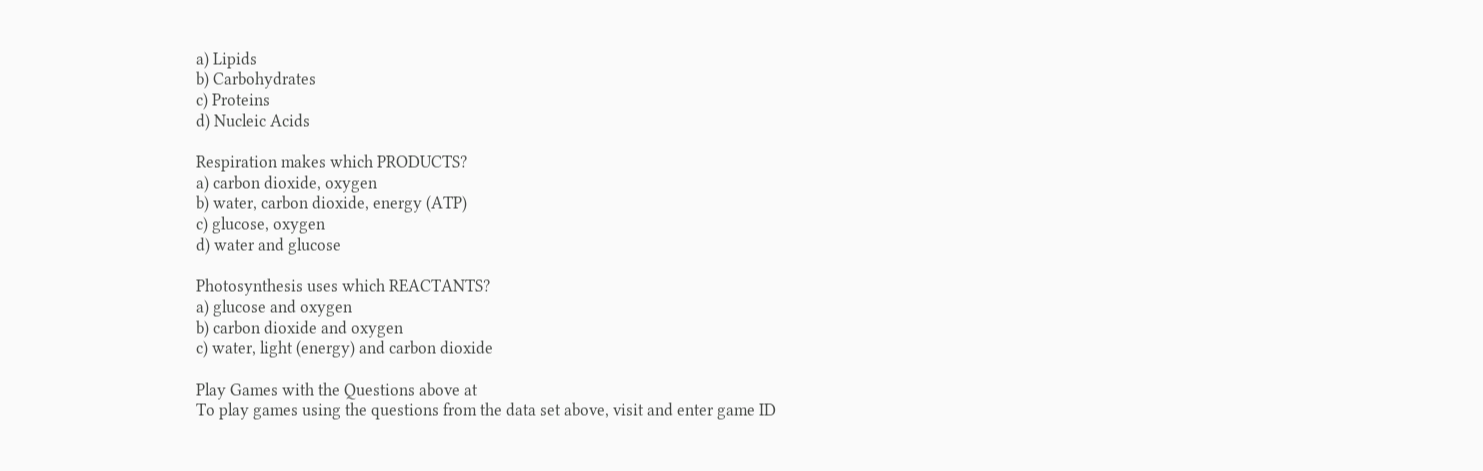a) Lipids
b) Carbohydrates
c) Proteins
d) Nucleic Acids

Respiration makes which PRODUCTS?
a) carbon dioxide, oxygen
b) water, carbon dioxide, energy (ATP)
c) glucose, oxygen
d) water and glucose

Photosynthesis uses which REACTANTS?
a) glucose and oxygen
b) carbon dioxide and oxygen
c) water, light (energy) and carbon dioxide

Play Games with the Questions above at
To play games using the questions from the data set above, visit and enter game ID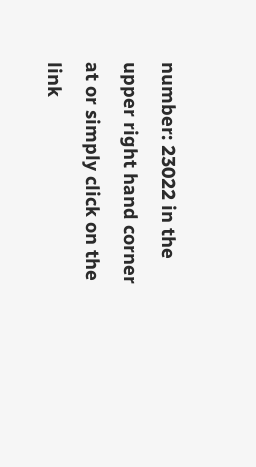number: 23022 in the upper right hand corner at or simply click on the link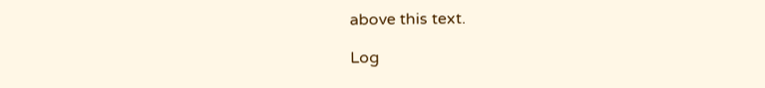above this text.

Log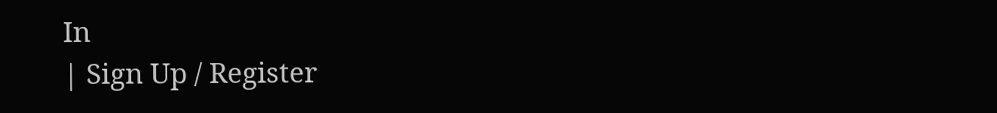In
| Sign Up / Register